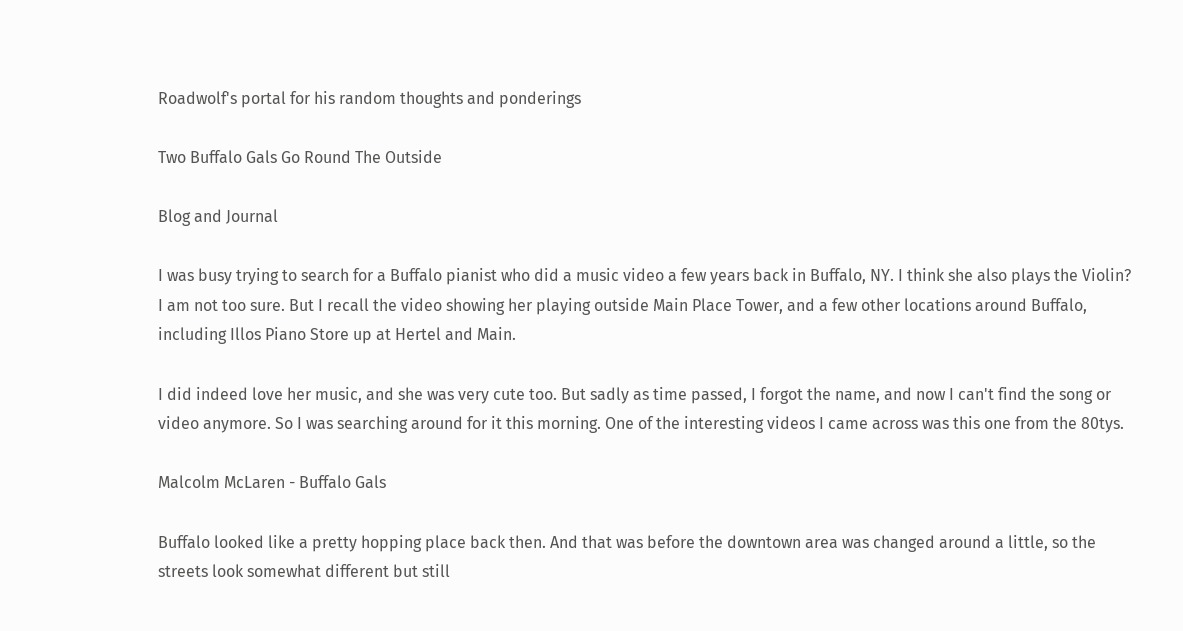Roadwolf's portal for his random thoughts and ponderings

Two Buffalo Gals Go Round The Outside

Blog and Journal

I was busy trying to search for a Buffalo pianist who did a music video a few years back in Buffalo, NY. I think she also plays the Violin? I am not too sure. But I recall the video showing her playing outside Main Place Tower, and a few other locations around Buffalo, including Illos Piano Store up at Hertel and Main.

I did indeed love her music, and she was very cute too. But sadly as time passed, I forgot the name, and now I can't find the song or video anymore. So I was searching around for it this morning. One of the interesting videos I came across was this one from the 80tys.

Malcolm McLaren - Buffalo Gals

Buffalo looked like a pretty hopping place back then. And that was before the downtown area was changed around a little, so the streets look somewhat different but still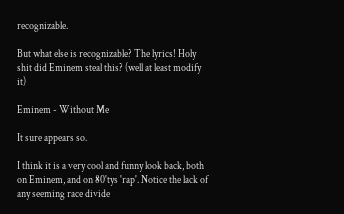recognizable.

But what else is recognizable? The lyrics! Holy shit did Eminem steal this? (well at least modify it)

Eminem - Without Me

It sure appears so.

I think it is a very cool and funny look back, both on Eminem, and on 80'tys 'rap'. Notice the lack of any seeming race divide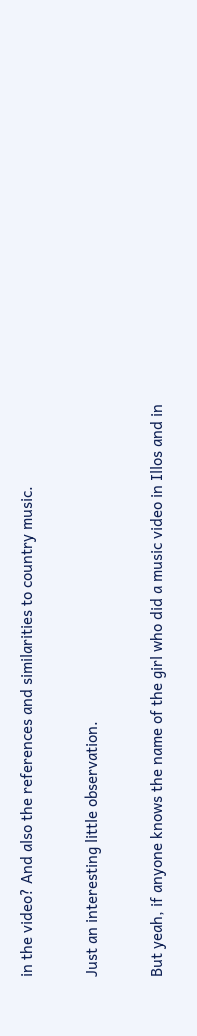in the video? And also the references and similarities to country music.

Just an interesting little observation.

But yeah, if anyone knows the name of the girl who did a music video in Illos and in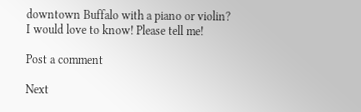downtown Buffalo with a piano or violin? I would love to know! Please tell me!

Post a comment

Next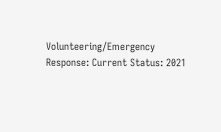Volunteering/Emergency Response: Current Status: 2021